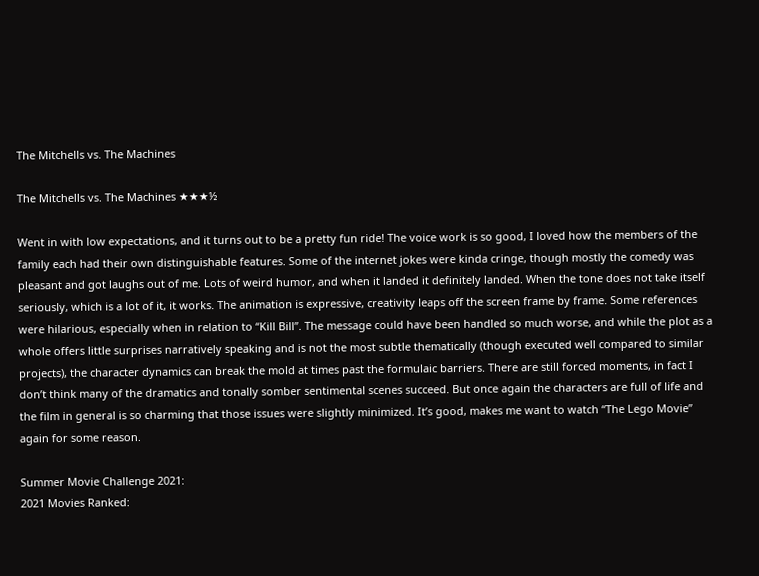The Mitchells vs. The Machines

The Mitchells vs. The Machines ★★★½

Went in with low expectations, and it turns out to be a pretty fun ride! The voice work is so good, I loved how the members of the family each had their own distinguishable features. Some of the internet jokes were kinda cringe, though mostly the comedy was pleasant and got laughs out of me. Lots of weird humor, and when it landed it definitely landed. When the tone does not take itself seriously, which is a lot of it, it works. The animation is expressive, creativity leaps off the screen frame by frame. Some references were hilarious, especially when in relation to “Kill Bill”. The message could have been handled so much worse, and while the plot as a whole offers little surprises narratively speaking and is not the most subtle thematically (though executed well compared to similar projects), the character dynamics can break the mold at times past the formulaic barriers. There are still forced moments, in fact I don’t think many of the dramatics and tonally somber sentimental scenes succeed. But once again the characters are full of life and the film in general is so charming that those issues were slightly minimized. It’s good, makes me want to watch “The Lego Movie” again for some reason.

Summer Movie Challenge 2021:
2021 Movies Ranked: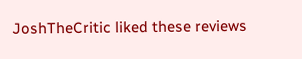JoshTheCritic liked these reviews